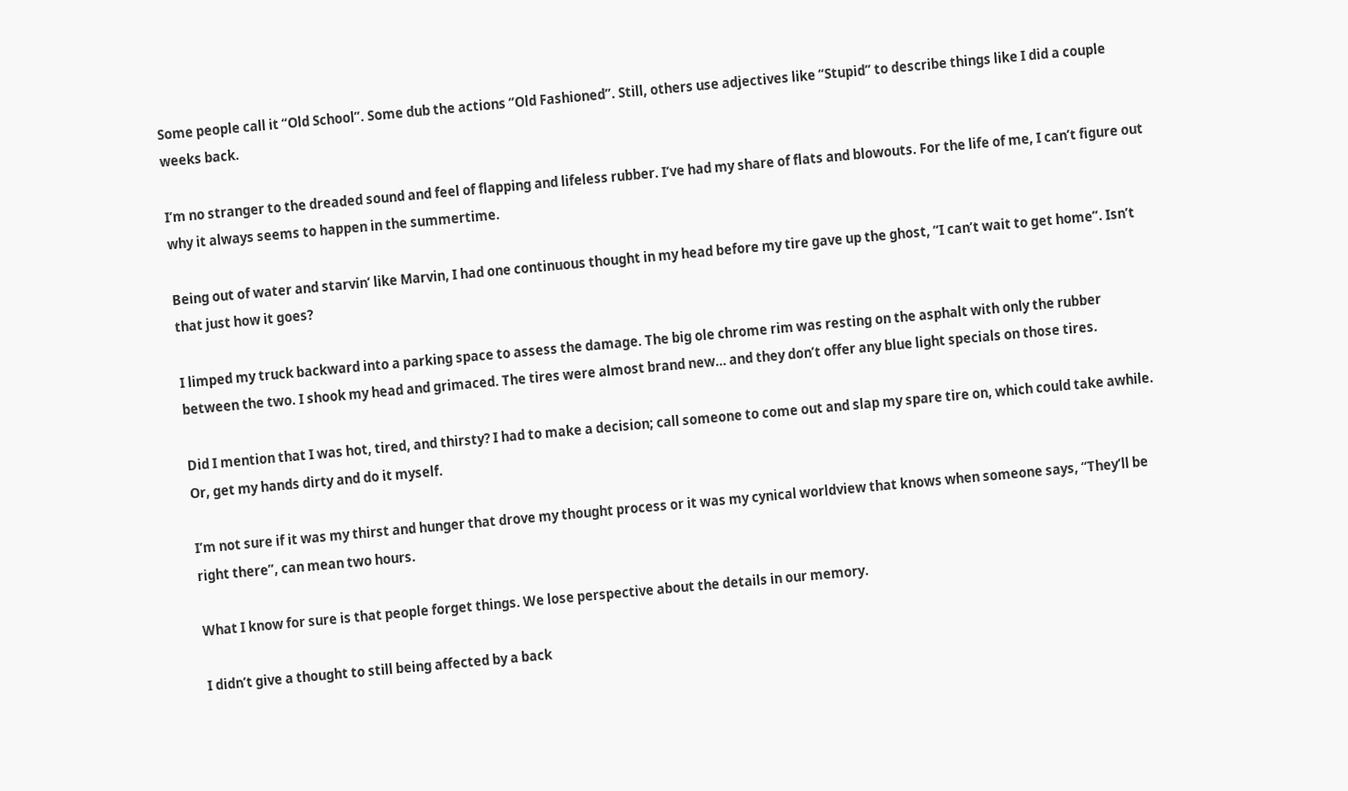Some people call it “Old School”. Some dub the actions “Old Fashioned”. Still, others use adjectives like “Stupid” to describe things like I did a couple weeks back.

I’m no stranger to the dreaded sound and feel of flapping and lifeless rubber. I’ve had my share of flats and blowouts. For the life of me, I can’t figure out why it always seems to happen in the summertime.

Being out of water and starvin’ like Marvin, I had one continuous thought in my head before my tire gave up the ghost, “I can’t wait to get home”. Isn’t that just how it goes?

I limped my truck backward into a parking space to assess the damage. The big ole chrome rim was resting on the asphalt with only the rubber between the two. I shook my head and grimaced. The tires were almost brand new… and they don’t offer any blue light specials on those tires.

Did I mention that I was hot, tired, and thirsty? I had to make a decision; call someone to come out and slap my spare tire on, which could take awhile. Or, get my hands dirty and do it myself.

I’m not sure if it was my thirst and hunger that drove my thought process or it was my cynical worldview that knows when someone says, “They’ll be right there”, can mean two hours.

What I know for sure is that people forget things. We lose perspective about the details in our memory.

I didn’t give a thought to still being affected by a back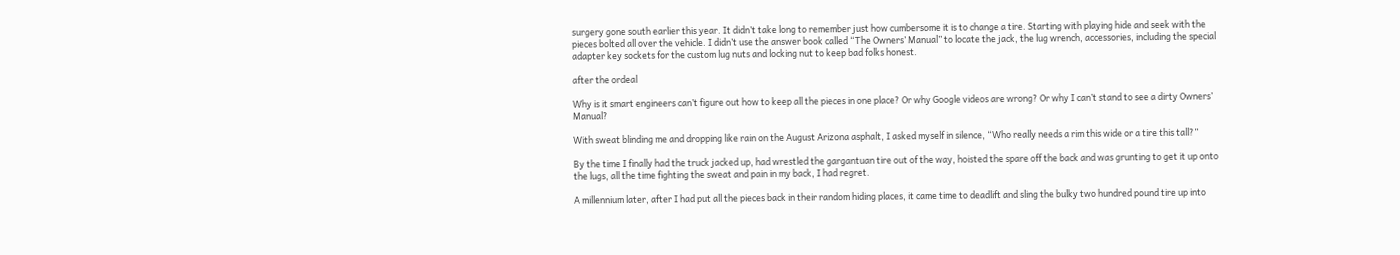surgery gone south earlier this year. It didn’t take long to remember just how cumbersome it is to change a tire. Starting with playing hide and seek with the pieces bolted all over the vehicle. I didn’t use the answer book called “The Owners’ Manual” to locate the jack, the lug wrench, accessories, including the special adapter key sockets for the custom lug nuts and locking nut to keep bad folks honest.

after the ordeal

Why is it smart engineers can’t figure out how to keep all the pieces in one place? Or why Google videos are wrong? Or why I can’t stand to see a dirty Owners’ Manual?

With sweat blinding me and dropping like rain on the August Arizona asphalt, I asked myself in silence, “Who really needs a rim this wide or a tire this tall?”

By the time I finally had the truck jacked up, had wrestled the gargantuan tire out of the way, hoisted the spare off the back and was grunting to get it up onto the lugs, all the time fighting the sweat and pain in my back, I had regret.

A millennium later, after I had put all the pieces back in their random hiding places, it came time to deadlift and sling the bulky two hundred pound tire up into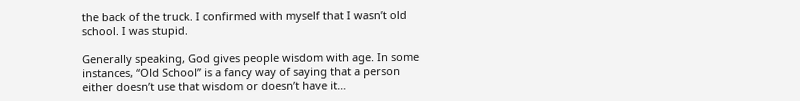the back of the truck. I confirmed with myself that I wasn’t old school. I was stupid.

Generally speaking, God gives people wisdom with age. In some instances, “Old School” is a fancy way of saying that a person either doesn’t use that wisdom or doesn’t have it…